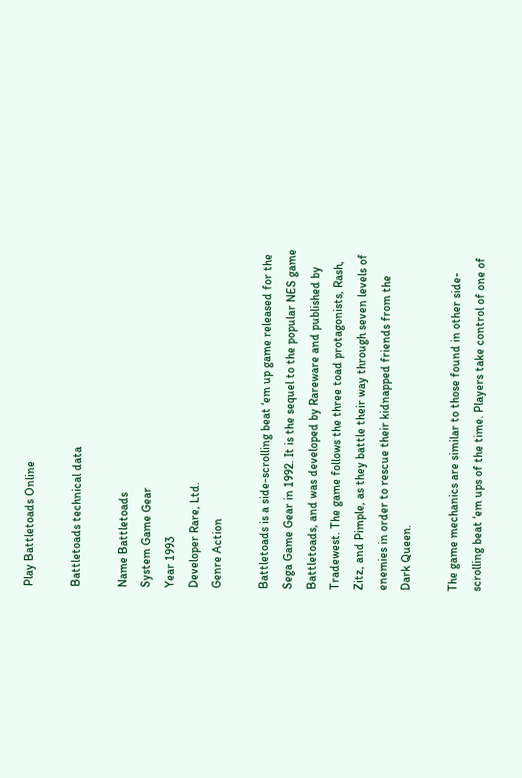Play Battletoads Online

Battletoads technical data

Name Battletoads
System Game Gear
Year 1993
Developer Rare, Ltd.
Genre Action

Battletoads is a side-scrolling beat ‘em up game released for the Sega Game Gear in 1992. It is the sequel to the popular NES game Battletoads, and was developed by Rareware and published by Tradewest. The game follows the three toad protagonists, Rash, Zitz, and Pimple, as they battle their way through seven levels of enemies in order to rescue their kidnapped friends from the Dark Queen.

The game mechanics are similar to those found in other side-scrolling beat ‘em ups of the time. Players take control of one of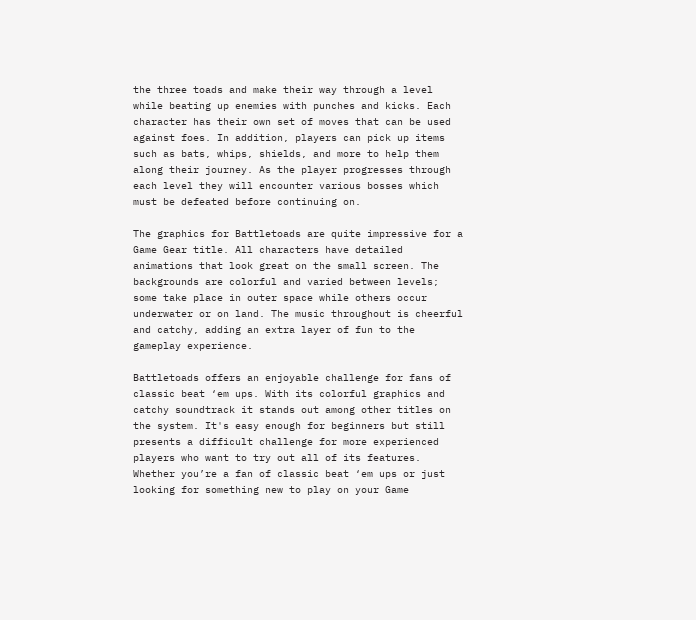the three toads and make their way through a level while beating up enemies with punches and kicks. Each character has their own set of moves that can be used against foes. In addition, players can pick up items such as bats, whips, shields, and more to help them along their journey. As the player progresses through each level they will encounter various bosses which must be defeated before continuing on.

The graphics for Battletoads are quite impressive for a Game Gear title. All characters have detailed animations that look great on the small screen. The backgrounds are colorful and varied between levels; some take place in outer space while others occur underwater or on land. The music throughout is cheerful and catchy, adding an extra layer of fun to the gameplay experience.

Battletoads offers an enjoyable challenge for fans of classic beat ‘em ups. With its colorful graphics and catchy soundtrack it stands out among other titles on the system. It's easy enough for beginners but still presents a difficult challenge for more experienced players who want to try out all of its features. Whether you’re a fan of classic beat ‘em ups or just looking for something new to play on your Game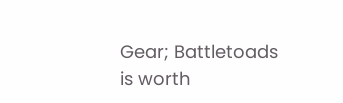Gear; Battletoads is worth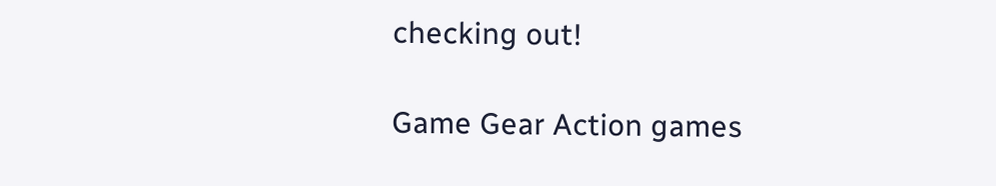checking out!

Game Gear Action games